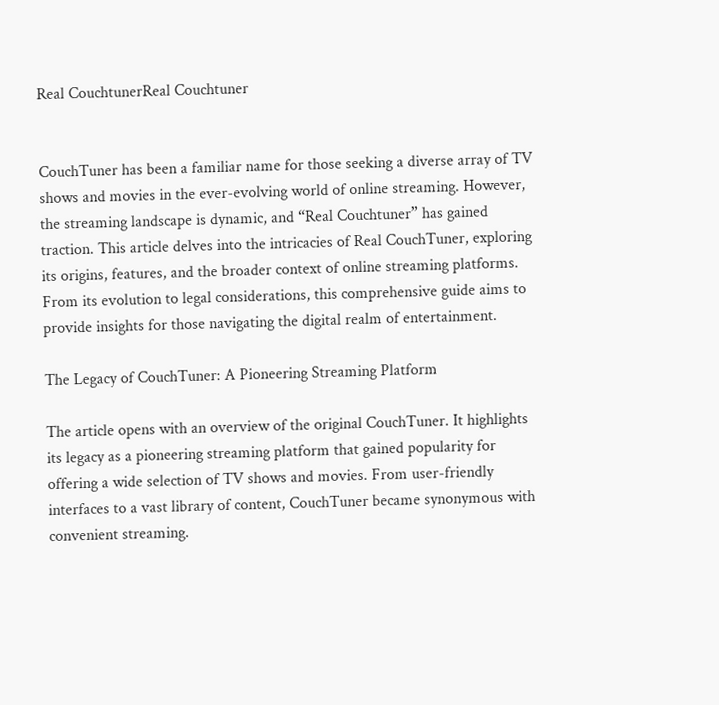Real CouchtunerReal Couchtuner


CouchTuner has been a familiar name for those seeking a diverse array of TV shows and movies in the ever-evolving world of online streaming. However, the streaming landscape is dynamic, and “Real Couchtuner” has gained traction. This article delves into the intricacies of Real CouchTuner, exploring its origins, features, and the broader context of online streaming platforms. From its evolution to legal considerations, this comprehensive guide aims to provide insights for those navigating the digital realm of entertainment.

The Legacy of CouchTuner: A Pioneering Streaming Platform

The article opens with an overview of the original CouchTuner. It highlights its legacy as a pioneering streaming platform that gained popularity for offering a wide selection of TV shows and movies. From user-friendly interfaces to a vast library of content, CouchTuner became synonymous with convenient streaming.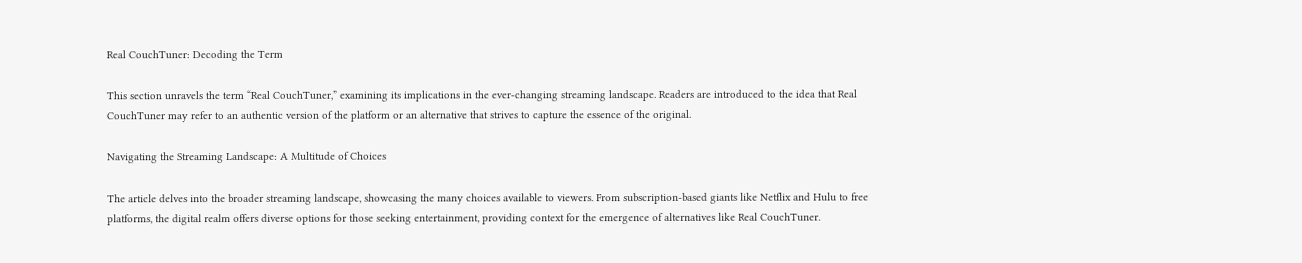Real CouchTuner: Decoding the Term

This section unravels the term “Real CouchTuner,” examining its implications in the ever-changing streaming landscape. Readers are introduced to the idea that Real CouchTuner may refer to an authentic version of the platform or an alternative that strives to capture the essence of the original.

Navigating the Streaming Landscape: A Multitude of Choices

The article delves into the broader streaming landscape, showcasing the many choices available to viewers. From subscription-based giants like Netflix and Hulu to free platforms, the digital realm offers diverse options for those seeking entertainment, providing context for the emergence of alternatives like Real CouchTuner.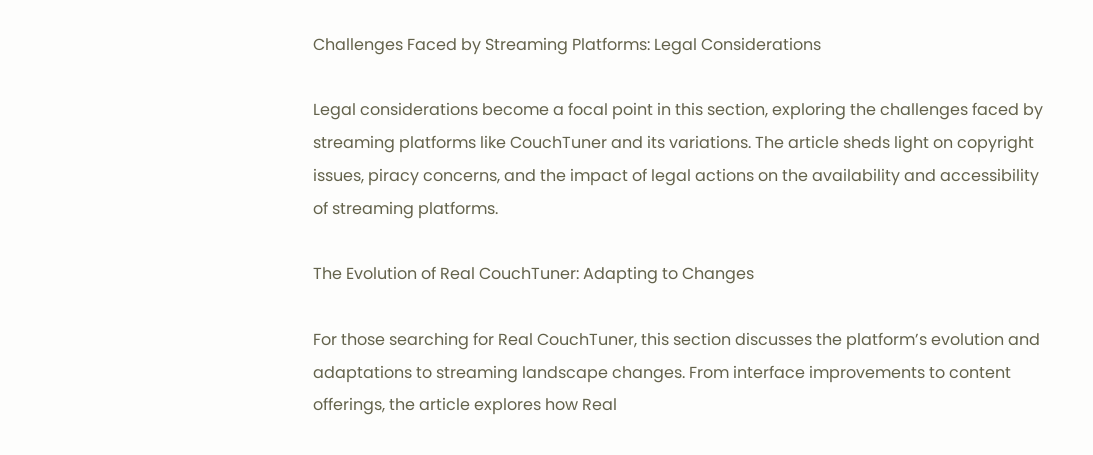Challenges Faced by Streaming Platforms: Legal Considerations

Legal considerations become a focal point in this section, exploring the challenges faced by streaming platforms like CouchTuner and its variations. The article sheds light on copyright issues, piracy concerns, and the impact of legal actions on the availability and accessibility of streaming platforms.

The Evolution of Real CouchTuner: Adapting to Changes

For those searching for Real CouchTuner, this section discusses the platform’s evolution and adaptations to streaming landscape changes. From interface improvements to content offerings, the article explores how Real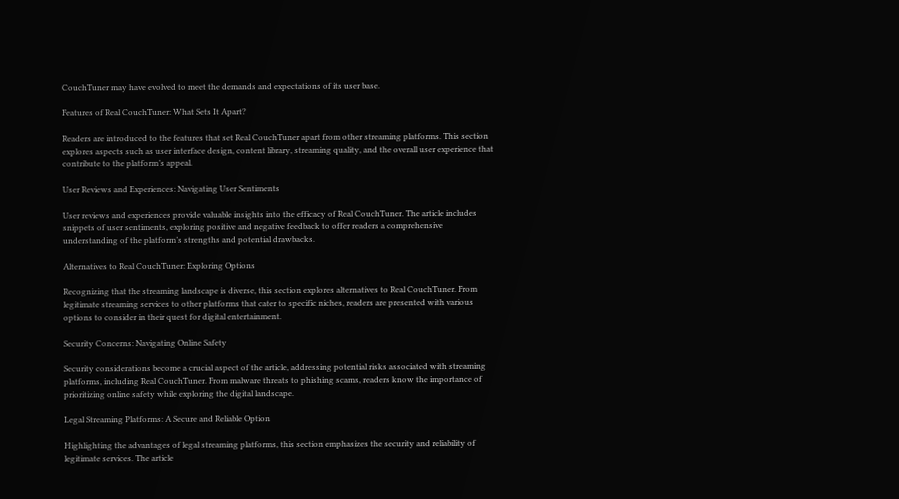CouchTuner may have evolved to meet the demands and expectations of its user base.

Features of Real CouchTuner: What Sets It Apart?

Readers are introduced to the features that set Real CouchTuner apart from other streaming platforms. This section explores aspects such as user interface design, content library, streaming quality, and the overall user experience that contribute to the platform’s appeal.

User Reviews and Experiences: Navigating User Sentiments

User reviews and experiences provide valuable insights into the efficacy of Real CouchTuner. The article includes snippets of user sentiments, exploring positive and negative feedback to offer readers a comprehensive understanding of the platform’s strengths and potential drawbacks.

Alternatives to Real CouchTuner: Exploring Options

Recognizing that the streaming landscape is diverse, this section explores alternatives to Real CouchTuner. From legitimate streaming services to other platforms that cater to specific niches, readers are presented with various options to consider in their quest for digital entertainment.

Security Concerns: Navigating Online Safety

Security considerations become a crucial aspect of the article, addressing potential risks associated with streaming platforms, including Real CouchTuner. From malware threats to phishing scams, readers know the importance of prioritizing online safety while exploring the digital landscape.

Legal Streaming Platforms: A Secure and Reliable Option

Highlighting the advantages of legal streaming platforms, this section emphasizes the security and reliability of legitimate services. The article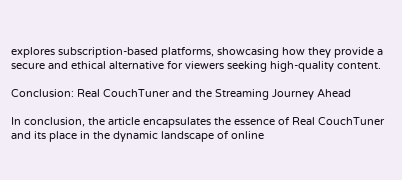explores subscription-based platforms, showcasing how they provide a secure and ethical alternative for viewers seeking high-quality content.

Conclusion: Real CouchTuner and the Streaming Journey Ahead

In conclusion, the article encapsulates the essence of Real CouchTuner and its place in the dynamic landscape of online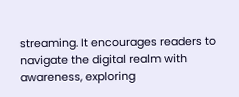streaming. It encourages readers to navigate the digital realm with awareness, exploring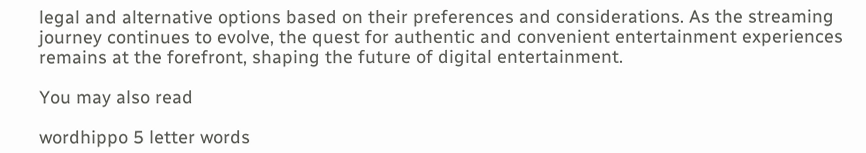legal and alternative options based on their preferences and considerations. As the streaming journey continues to evolve, the quest for authentic and convenient entertainment experiences remains at the forefront, shaping the future of digital entertainment.

You may also read

wordhippo 5 letter words